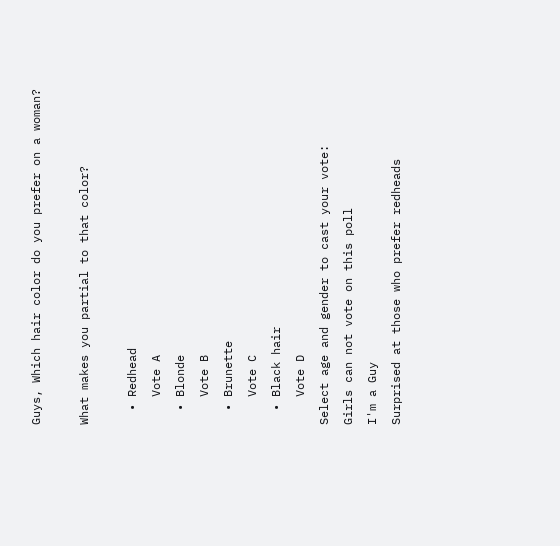Guys, Which hair color do you prefer on a woman?

What makes you partial to that color?

  • Redhead
    Vote A
  • Blonde
    Vote B
  • Brunette
    Vote C
  • Black hair
    Vote D
Select age and gender to cast your vote:
Girls can not vote on this poll
I'm a Guy
Surprised at those who prefer redheads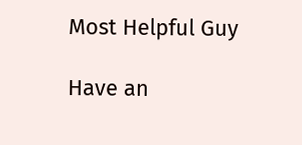Most Helpful Guy

Have an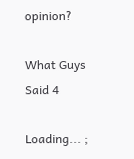opinion?

What Guys Said 4

Loading... ;